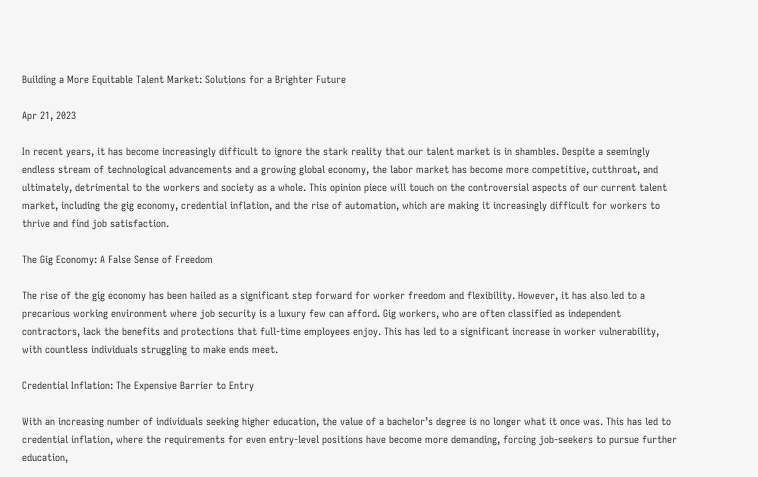Building a More Equitable Talent Market: Solutions for a Brighter Future

Apr 21, 2023

In recent years, it has become increasingly difficult to ignore the stark reality that our talent market is in shambles. Despite a seemingly endless stream of technological advancements and a growing global economy, the labor market has become more competitive, cutthroat, and ultimately, detrimental to the workers and society as a whole. This opinion piece will touch on the controversial aspects of our current talent market, including the gig economy, credential inflation, and the rise of automation, which are making it increasingly difficult for workers to thrive and find job satisfaction.

The Gig Economy: A False Sense of Freedom

The rise of the gig economy has been hailed as a significant step forward for worker freedom and flexibility. However, it has also led to a precarious working environment where job security is a luxury few can afford. Gig workers, who are often classified as independent contractors, lack the benefits and protections that full-time employees enjoy. This has led to a significant increase in worker vulnerability, with countless individuals struggling to make ends meet.

Credential Inflation: The Expensive Barrier to Entry

With an increasing number of individuals seeking higher education, the value of a bachelor’s degree is no longer what it once was. This has led to credential inflation, where the requirements for even entry-level positions have become more demanding, forcing job-seekers to pursue further education,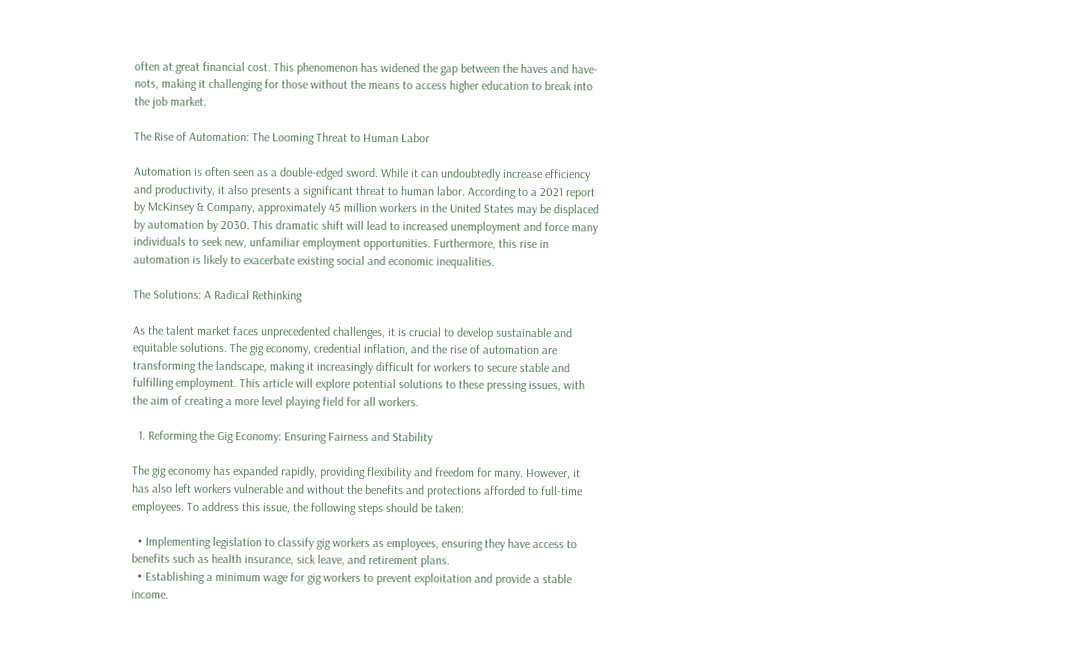often at great financial cost. This phenomenon has widened the gap between the haves and have-nots, making it challenging for those without the means to access higher education to break into the job market.

The Rise of Automation: The Looming Threat to Human Labor

Automation is often seen as a double-edged sword. While it can undoubtedly increase efficiency and productivity, it also presents a significant threat to human labor. According to a 2021 report by McKinsey & Company, approximately 45 million workers in the United States may be displaced by automation by 2030. This dramatic shift will lead to increased unemployment and force many individuals to seek new, unfamiliar employment opportunities. Furthermore, this rise in automation is likely to exacerbate existing social and economic inequalities.

The Solutions: A Radical Rethinking

As the talent market faces unprecedented challenges, it is crucial to develop sustainable and equitable solutions. The gig economy, credential inflation, and the rise of automation are transforming the landscape, making it increasingly difficult for workers to secure stable and fulfilling employment. This article will explore potential solutions to these pressing issues, with the aim of creating a more level playing field for all workers.

  1. Reforming the Gig Economy: Ensuring Fairness and Stability

The gig economy has expanded rapidly, providing flexibility and freedom for many. However, it has also left workers vulnerable and without the benefits and protections afforded to full-time employees. To address this issue, the following steps should be taken:

  • Implementing legislation to classify gig workers as employees, ensuring they have access to benefits such as health insurance, sick leave, and retirement plans.
  • Establishing a minimum wage for gig workers to prevent exploitation and provide a stable income.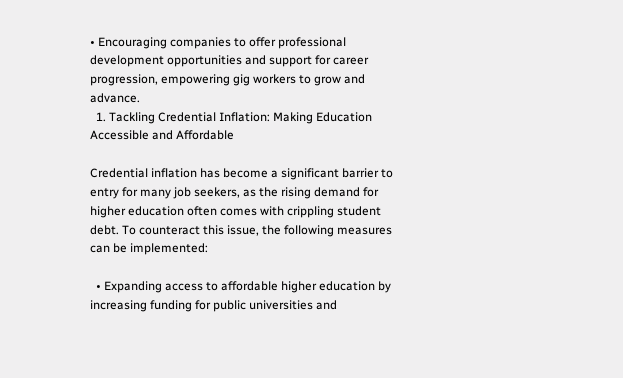• Encouraging companies to offer professional development opportunities and support for career progression, empowering gig workers to grow and advance.
  1. Tackling Credential Inflation: Making Education Accessible and Affordable

Credential inflation has become a significant barrier to entry for many job seekers, as the rising demand for higher education often comes with crippling student debt. To counteract this issue, the following measures can be implemented:

  • Expanding access to affordable higher education by increasing funding for public universities and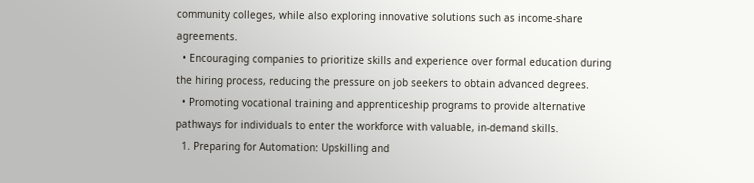community colleges, while also exploring innovative solutions such as income-share agreements.
  • Encouraging companies to prioritize skills and experience over formal education during the hiring process, reducing the pressure on job seekers to obtain advanced degrees.
  • Promoting vocational training and apprenticeship programs to provide alternative pathways for individuals to enter the workforce with valuable, in-demand skills.
  1. Preparing for Automation: Upskilling and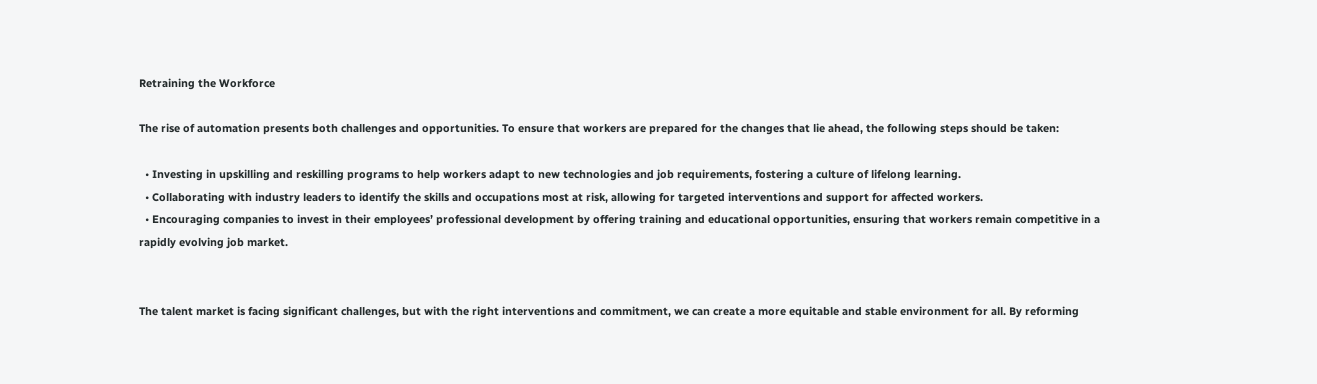Retraining the Workforce

The rise of automation presents both challenges and opportunities. To ensure that workers are prepared for the changes that lie ahead, the following steps should be taken:

  • Investing in upskilling and reskilling programs to help workers adapt to new technologies and job requirements, fostering a culture of lifelong learning.
  • Collaborating with industry leaders to identify the skills and occupations most at risk, allowing for targeted interventions and support for affected workers.
  • Encouraging companies to invest in their employees’ professional development by offering training and educational opportunities, ensuring that workers remain competitive in a rapidly evolving job market.


The talent market is facing significant challenges, but with the right interventions and commitment, we can create a more equitable and stable environment for all. By reforming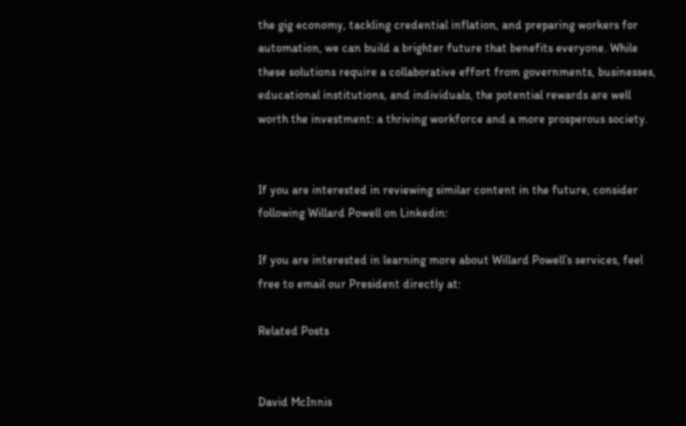the gig economy, tackling credential inflation, and preparing workers for automation, we can build a brighter future that benefits everyone. While these solutions require a collaborative effort from governments, businesses, educational institutions, and individuals, the potential rewards are well worth the investment: a thriving workforce and a more prosperous society.


If you are interested in reviewing similar content in the future, consider following Willard Powell on Linkedin:

If you are interested in learning more about Willard Powell’s services, feel free to email our President directly at:

Related Posts


David McInnis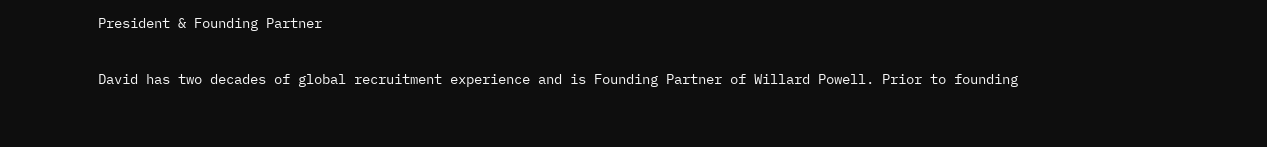President & Founding Partner

David has two decades of global recruitment experience and is Founding Partner of Willard Powell. Prior to founding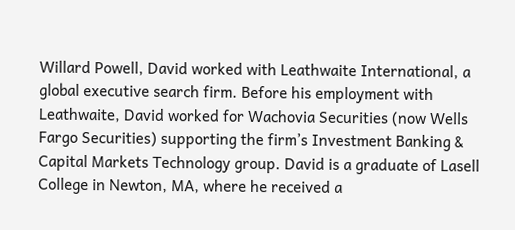Willard Powell, David worked with Leathwaite International, a global executive search firm. Before his employment with Leathwaite, David worked for Wachovia Securities (now Wells Fargo Securities) supporting the firm’s Investment Banking & Capital Markets Technology group. David is a graduate of Lasell College in Newton, MA, where he received a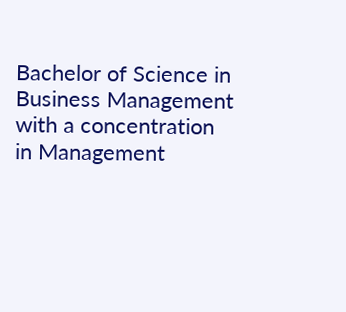Bachelor of Science in Business Management with a concentration in Management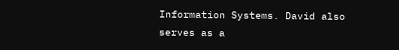Information Systems. David also serves as a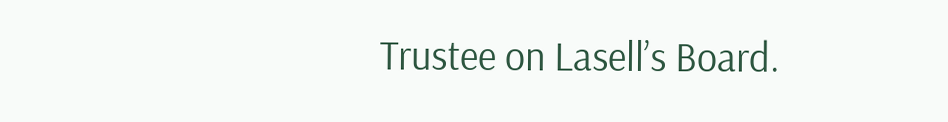Trustee on Lasell’s Board.